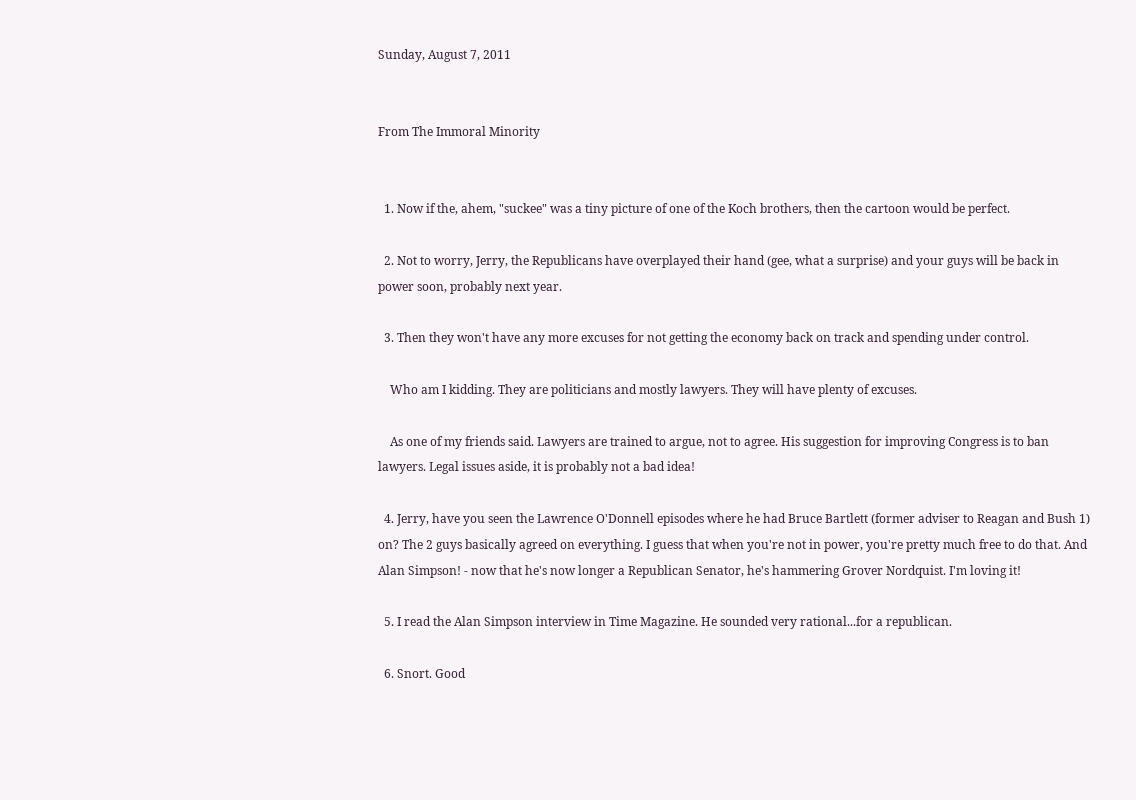Sunday, August 7, 2011


From The Immoral Minority


  1. Now if the, ahem, "suckee" was a tiny picture of one of the Koch brothers, then the cartoon would be perfect.

  2. Not to worry, Jerry, the Republicans have overplayed their hand (gee, what a surprise) and your guys will be back in power soon, probably next year.

  3. Then they won't have any more excuses for not getting the economy back on track and spending under control.

    Who am I kidding. They are politicians and mostly lawyers. They will have plenty of excuses.

    As one of my friends said. Lawyers are trained to argue, not to agree. His suggestion for improving Congress is to ban lawyers. Legal issues aside, it is probably not a bad idea!

  4. Jerry, have you seen the Lawrence O'Donnell episodes where he had Bruce Bartlett (former adviser to Reagan and Bush 1) on? The 2 guys basically agreed on everything. I guess that when you're not in power, you're pretty much free to do that. And Alan Simpson! - now that he's now longer a Republican Senator, he's hammering Grover Nordquist. I'm loving it!

  5. I read the Alan Simpson interview in Time Magazine. He sounded very rational...for a republican.

  6. Snort. Good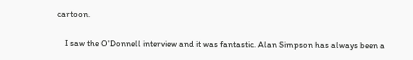cartoon.

    I saw the O'Donnell interview and it was fantastic. Alan Simpson has always been a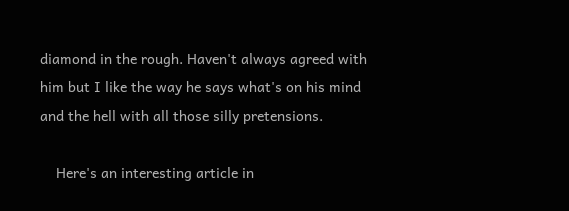diamond in the rough. Haven't always agreed with him but I like the way he says what's on his mind and the hell with all those silly pretensions.

    Here's an interesting article in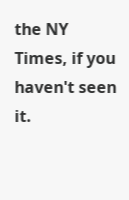the NY Times, if you haven't seen it.